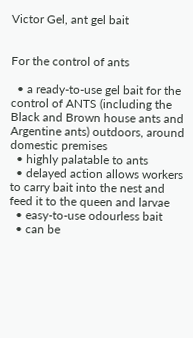Victor Gel, ant gel bait


For the control of ants

  • a ready-to-use gel bait for the control of ANTS (including the Black and Brown house ants and Argentine ants) outdoors, around domestic premises
  • highly palatable to ants
  • delayed action allows workers to carry bait into the nest and feed it to the queen and larvae
  • easy-to-use odourless bait
  • can be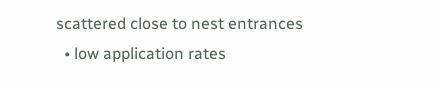scattered close to nest entrances
  • low application rates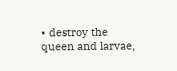• destroy the queen and larvae,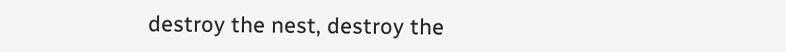destroy the nest, destroy the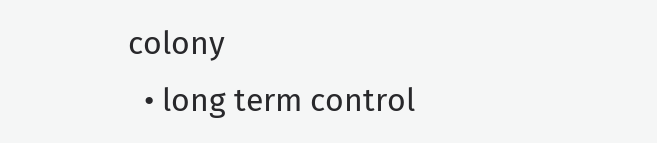colony
  • long term control